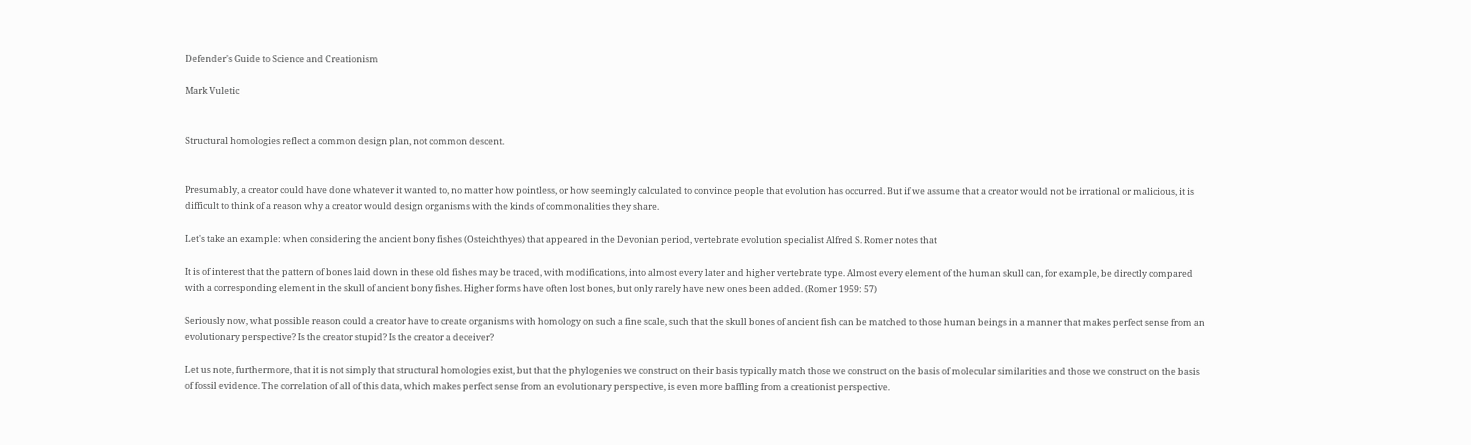Defender's Guide to Science and Creationism

Mark Vuletic


Structural homologies reflect a common design plan, not common descent.


Presumably, a creator could have done whatever it wanted to, no matter how pointless, or how seemingly calculated to convince people that evolution has occurred. But if we assume that a creator would not be irrational or malicious, it is difficult to think of a reason why a creator would design organisms with the kinds of commonalities they share.

Let's take an example: when considering the ancient bony fishes (Osteichthyes) that appeared in the Devonian period, vertebrate evolution specialist Alfred S. Romer notes that

It is of interest that the pattern of bones laid down in these old fishes may be traced, with modifications, into almost every later and higher vertebrate type. Almost every element of the human skull can, for example, be directly compared with a corresponding element in the skull of ancient bony fishes. Higher forms have often lost bones, but only rarely have new ones been added. (Romer 1959: 57)

Seriously now, what possible reason could a creator have to create organisms with homology on such a fine scale, such that the skull bones of ancient fish can be matched to those human beings in a manner that makes perfect sense from an evolutionary perspective? Is the creator stupid? Is the creator a deceiver?

Let us note, furthermore, that it is not simply that structural homologies exist, but that the phylogenies we construct on their basis typically match those we construct on the basis of molecular similarities and those we construct on the basis of fossil evidence. The correlation of all of this data, which makes perfect sense from an evolutionary perspective, is even more baffling from a creationist perspective.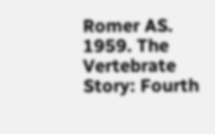Romer AS. 1959. The Vertebrate Story: Fourth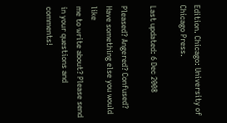Edition. Chicago: University of Chicago Press.

Last updated: 6 Dec 2008

Pleased? Angered? Confused? Have something else you would like
me to write about? Please send in your questions and comments!